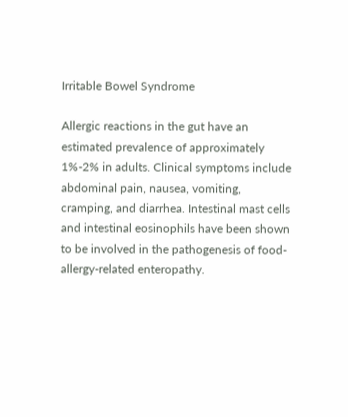Irritable Bowel Syndrome

Allergic reactions in the gut have an estimated prevalence of approximately 1%-2% in adults. Clinical symptoms include abdominal pain, nausea, vomiting, cramping, and diarrhea. Intestinal mast cells and intestinal eosinophils have been shown to be involved in the pathogenesis of food-allergy-related enteropathy.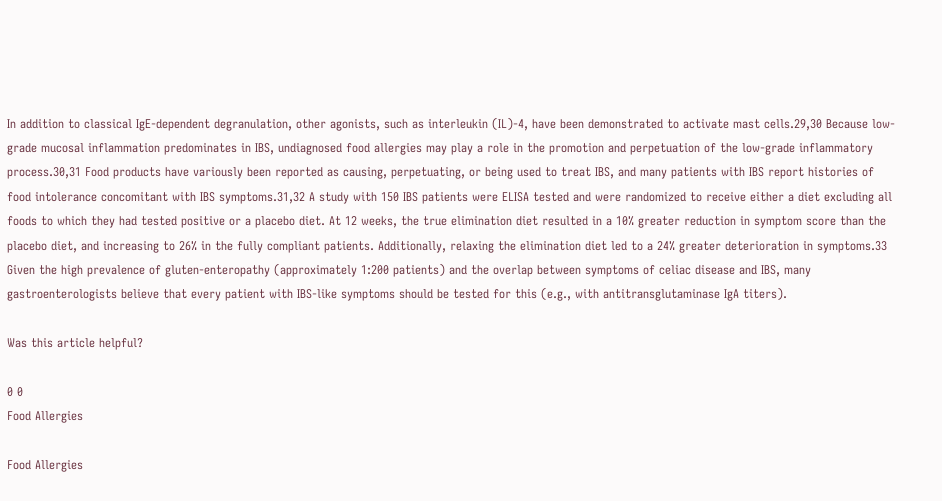In addition to classical IgE-dependent degranulation, other agonists, such as interleukin (IL)-4, have been demonstrated to activate mast cells.29,30 Because low-grade mucosal inflammation predominates in IBS, undiagnosed food allergies may play a role in the promotion and perpetuation of the low-grade inflammatory process.30,31 Food products have variously been reported as causing, perpetuating, or being used to treat IBS, and many patients with IBS report histories of food intolerance concomitant with IBS symptoms.31,32 A study with 150 IBS patients were ELISA tested and were randomized to receive either a diet excluding all foods to which they had tested positive or a placebo diet. At 12 weeks, the true elimination diet resulted in a 10% greater reduction in symptom score than the placebo diet, and increasing to 26% in the fully compliant patients. Additionally, relaxing the elimination diet led to a 24% greater deterioration in symptoms.33 Given the high prevalence of gluten-enteropathy (approximately 1:200 patients) and the overlap between symptoms of celiac disease and IBS, many gastroenterologists believe that every patient with IBS-like symptoms should be tested for this (e.g., with antitransglutaminase IgA titers).

Was this article helpful?

0 0
Food Allergies

Food Allergies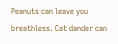Peanuts can leave you breathless. Cat dander can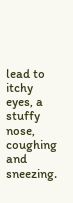lead to itchy eyes, a stuffy nose, coughing and sneezing.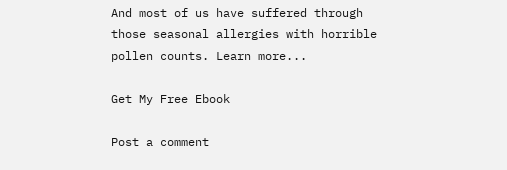And most of us have suffered through those seasonal allergies with horrible pollen counts. Learn more...

Get My Free Ebook

Post a comment